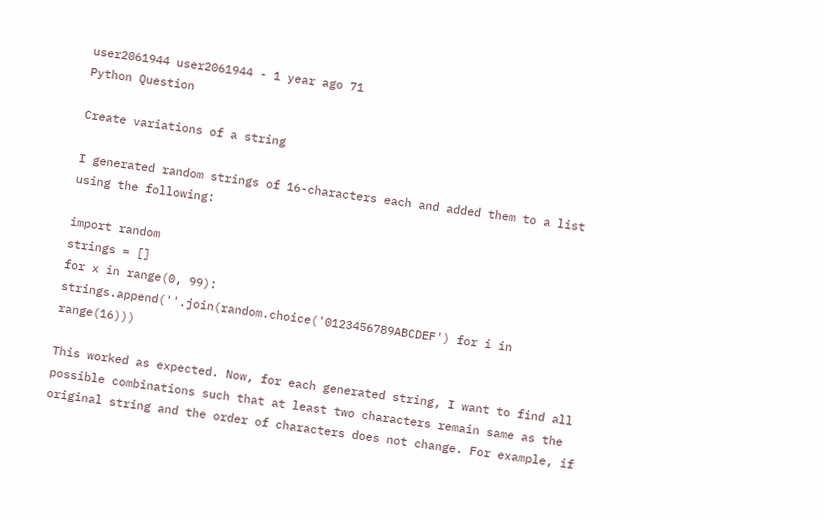user2061944 user2061944 - 1 year ago 71
Python Question

Create variations of a string

I generated random strings of 16-characters each and added them to a list using the following:

import random
strings = []
for x in range(0, 99):
strings.append(''.join(random.choice('0123456789ABCDEF') for i in range(16)))

This worked as expected. Now, for each generated string, I want to find all possible combinations such that at least two characters remain same as the original string and the order of characters does not change. For example, if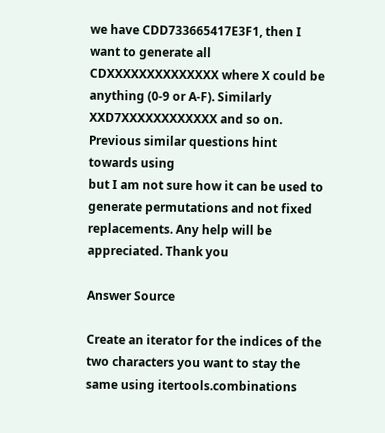we have CDD733665417E3F1, then I want to generate all CDXXXXXXXXXXXXXX where X could be anything (0-9 or A-F). Similarly XXD7XXXXXXXXXXXX and so on. Previous similar questions hint towards using
but I am not sure how it can be used to generate permutations and not fixed replacements. Any help will be appreciated. Thank you

Answer Source

Create an iterator for the indices of the two characters you want to stay the same using itertools.combinations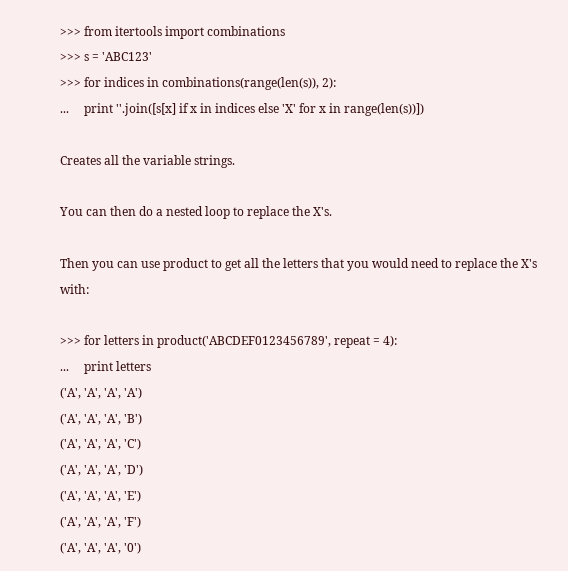>>> from itertools import combinations
>>> s = 'ABC123'
>>> for indices in combinations(range(len(s)), 2):
...     print ''.join([s[x] if x in indices else 'X' for x in range(len(s))])

Creates all the variable strings.

You can then do a nested loop to replace the X's.

Then you can use product to get all the letters that you would need to replace the X's with:

>>> for letters in product('ABCDEF0123456789', repeat = 4):
...     print letters
('A', 'A', 'A', 'A')
('A', 'A', 'A', 'B')
('A', 'A', 'A', 'C')
('A', 'A', 'A', 'D')
('A', 'A', 'A', 'E')
('A', 'A', 'A', 'F')
('A', 'A', 'A', '0')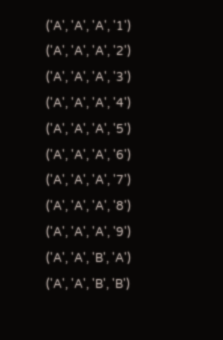('A', 'A', 'A', '1')
('A', 'A', 'A', '2')
('A', 'A', 'A', '3')
('A', 'A', 'A', '4')
('A', 'A', 'A', '5')
('A', 'A', 'A', '6')
('A', 'A', 'A', '7')
('A', 'A', 'A', '8')
('A', 'A', 'A', '9')
('A', 'A', 'B', 'A')
('A', 'A', 'B', 'B')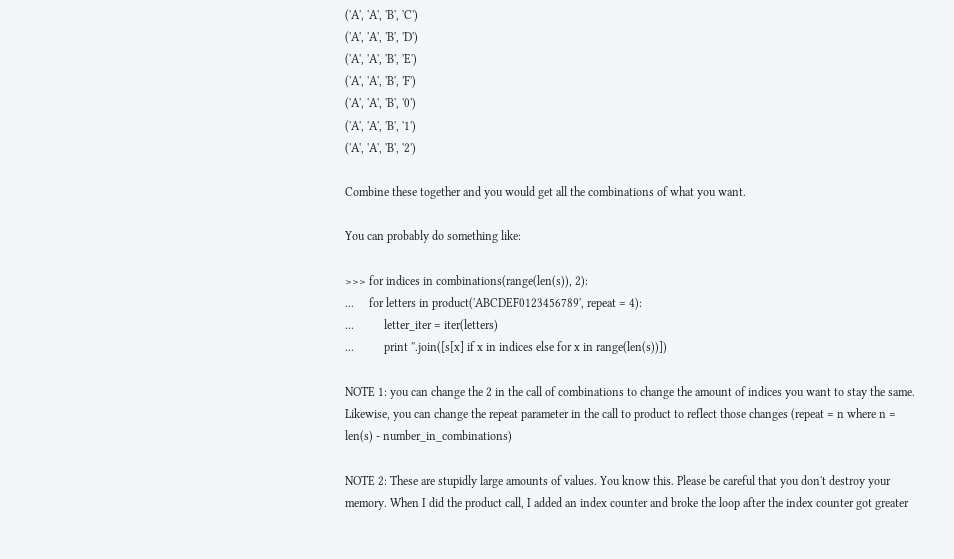('A', 'A', 'B', 'C')
('A', 'A', 'B', 'D')
('A', 'A', 'B', 'E')
('A', 'A', 'B', 'F')
('A', 'A', 'B', '0')
('A', 'A', 'B', '1')
('A', 'A', 'B', '2')

Combine these together and you would get all the combinations of what you want.

You can probably do something like:

>>> for indices in combinations(range(len(s)), 2):
...     for letters in product('ABCDEF0123456789', repeat = 4):
...          letter_iter = iter(letters)
...          print ''.join([s[x] if x in indices else for x in range(len(s))])

NOTE 1: you can change the 2 in the call of combinations to change the amount of indices you want to stay the same. Likewise, you can change the repeat parameter in the call to product to reflect those changes (repeat = n where n = len(s) - number_in_combinations)

NOTE 2: These are stupidly large amounts of values. You know this. Please be careful that you don't destroy your memory. When I did the product call, I added an index counter and broke the loop after the index counter got greater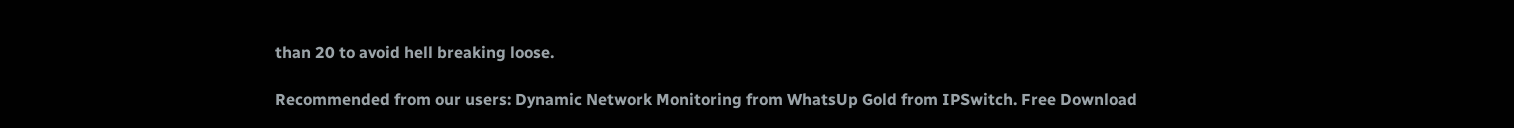than 20 to avoid hell breaking loose.

Recommended from our users: Dynamic Network Monitoring from WhatsUp Gold from IPSwitch. Free Download